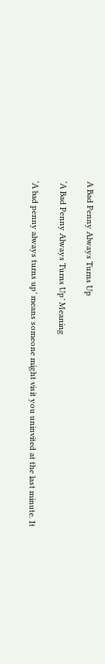A Bad Penny Always Turns Up

‘A Bad Penny Always Turns Up’ Meaning

‘A bad penny always turns up’ means someone might visit you uninvited at the last minute. It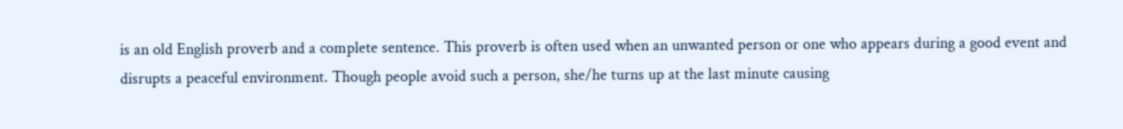is an old English proverb and a complete sentence. This proverb is often used when an unwanted person or one who appears during a good event and disrupts a peaceful environment. Though people avoid such a person, she/he turns up at the last minute causing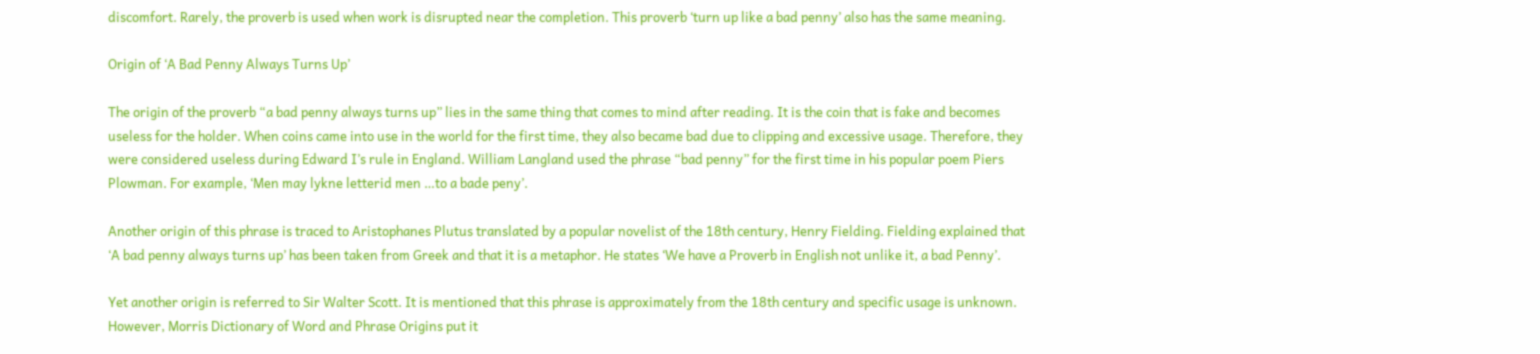discomfort. Rarely, the proverb is used when work is disrupted near the completion. This proverb ‘turn up like a bad penny’ also has the same meaning.

Origin of ‘A Bad Penny Always Turns Up’

The origin of the proverb “a bad penny always turns up” lies in the same thing that comes to mind after reading. It is the coin that is fake and becomes useless for the holder. When coins came into use in the world for the first time, they also became bad due to clipping and excessive usage. Therefore, they were considered useless during Edward I’s rule in England. William Langland used the phrase “bad penny” for the first time in his popular poem Piers Plowman. For example, ‘Men may lykne letterid men …to a bade peny’.

Another origin of this phrase is traced to Aristophanes Plutus translated by a popular novelist of the 18th century, Henry Fielding. Fielding explained that ‘A bad penny always turns up’ has been taken from Greek and that it is a metaphor. He states ‘We have a Proverb in English not unlike it, a bad Penny’.

Yet another origin is referred to Sir Walter Scott. It is mentioned that this phrase is approximately from the 18th century and specific usage is unknown. However, Morris Dictionary of Word and Phrase Origins put it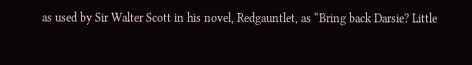as used by Sir Walter Scott in his novel, Redgauntlet, as “Bring back Darsie? Little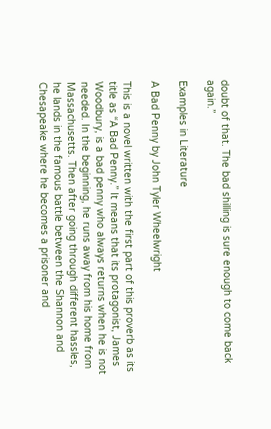doubt of that. The bad shilling is sure enough to come back again.”

Examples in Literature

A Bad Penny by John Tyler Wheelwright

This is a novel written with the first part of this proverb as its title as “A Bad Penny.” It means that its protagonist, James Woodbury, is a bad penny who always returns when he is not needed. In the beginning, he runs away from his home from Massachusetts. Then after going through different hassles, he lands in the famous battle between the Shannon and Chesapeake where he becomes a prisoner and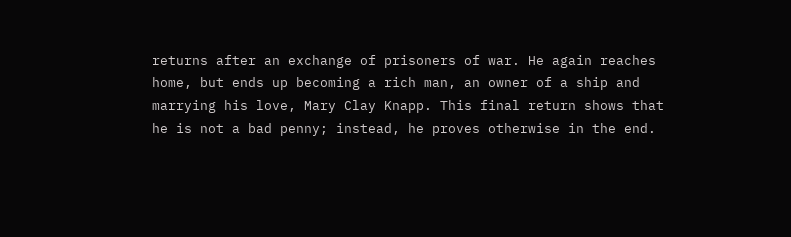returns after an exchange of prisoners of war. He again reaches home, but ends up becoming a rich man, an owner of a ship and marrying his love, Mary Clay Knapp. This final return shows that he is not a bad penny; instead, he proves otherwise in the end.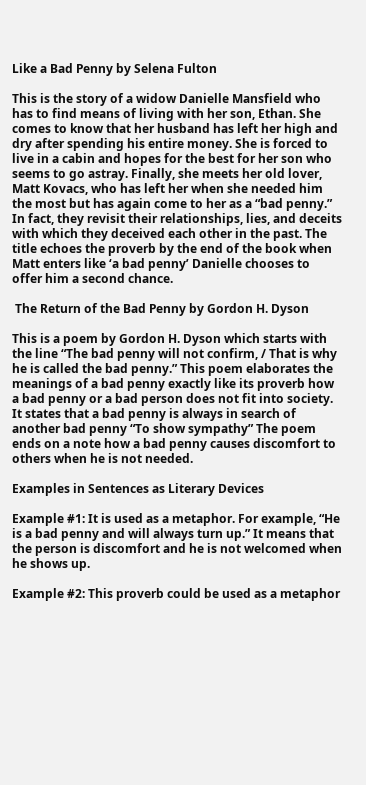Like a Bad Penny by Selena Fulton

This is the story of a widow Danielle Mansfield who has to find means of living with her son, Ethan. She comes to know that her husband has left her high and dry after spending his entire money. She is forced to live in a cabin and hopes for the best for her son who seems to go astray. Finally, she meets her old lover, Matt Kovacs, who has left her when she needed him the most but has again come to her as a “bad penny.” In fact, they revisit their relationships, lies, and deceits with which they deceived each other in the past. The title echoes the proverb by the end of the book when Matt enters like ‘a bad penny’ Danielle chooses to offer him a second chance.

 The Return of the Bad Penny by Gordon H. Dyson

This is a poem by Gordon H. Dyson which starts with the line “The bad penny will not confirm, / That is why he is called the bad penny.” This poem elaborates the meanings of a bad penny exactly like its proverb how a bad penny or a bad person does not fit into society. It states that a bad penny is always in search of another bad penny “To show sympathy” The poem ends on a note how a bad penny causes discomfort to others when he is not needed.

Examples in Sentences as Literary Devices

Example #1: It is used as a metaphor. For example, “He is a bad penny and will always turn up.” It means that the person is discomfort and he is not welcomed when he shows up.

Example #2: This proverb could be used as a metaphor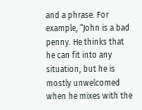and a phrase. For example, “John is a bad penny. He thinks that he can fit into any situation, but he is mostly unwelcomed when he mixes with the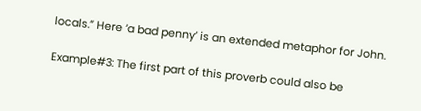locals.” Here ‘a bad penny’ is an extended metaphor for John.

Example#3: The first part of this proverb could also be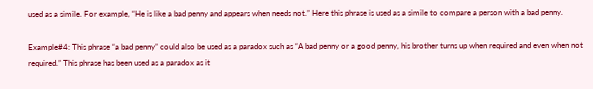used as a simile. For example, “He is like a bad penny and appears when needs not.” Here this phrase is used as a simile to compare a person with a bad penny.

Example#4: This phrase “a bad penny” could also be used as a paradox such as “A bad penny or a good penny, his brother turns up when required and even when not required.” This phrase has been used as a paradox as it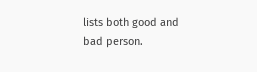lists both good and bad person.